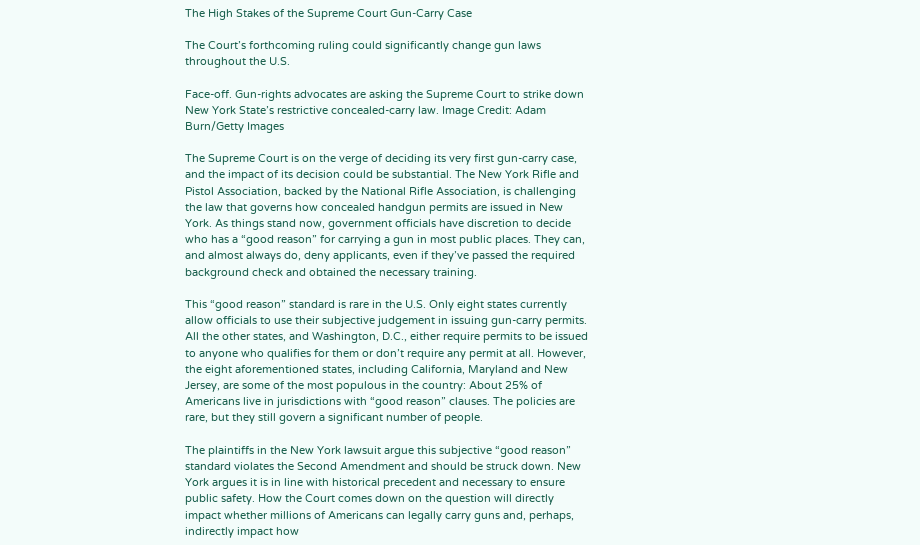The High Stakes of the Supreme Court Gun-Carry Case

The Court’s forthcoming ruling could significantly change gun laws throughout the U.S.

Face-off. Gun-rights advocates are asking the Supreme Court to strike down New York State’s restrictive concealed-carry law. Image Credit: Adam Burn/Getty Images

The Supreme Court is on the verge of deciding its very first gun-carry case, and the impact of its decision could be substantial. The New York Rifle and Pistol Association, backed by the National Rifle Association, is challenging the law that governs how concealed handgun permits are issued in New York. As things stand now, government officials have discretion to decide who has a “good reason” for carrying a gun in most public places. They can, and almost always do, deny applicants, even if they’ve passed the required background check and obtained the necessary training.

This “good reason” standard is rare in the U.S. Only eight states currently allow officials to use their subjective judgement in issuing gun-carry permits. All the other states, and Washington, D.C., either require permits to be issued to anyone who qualifies for them or don’t require any permit at all. However, the eight aforementioned states, including California, Maryland and New Jersey, are some of the most populous in the country: About 25% of Americans live in jurisdictions with “good reason” clauses. The policies are rare, but they still govern a significant number of people.

The plaintiffs in the New York lawsuit argue this subjective “good reason” standard violates the Second Amendment and should be struck down. New York argues it is in line with historical precedent and necessary to ensure public safety. How the Court comes down on the question will directly impact whether millions of Americans can legally carry guns and, perhaps, indirectly impact how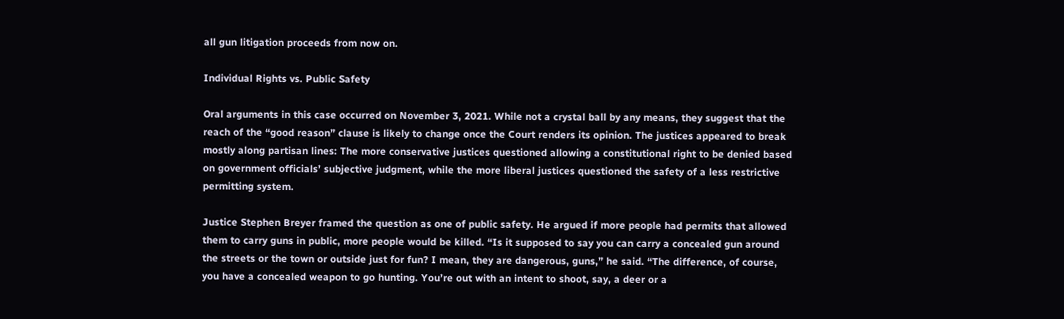all gun litigation proceeds from now on.

Individual Rights vs. Public Safety

Oral arguments in this case occurred on November 3, 2021. While not a crystal ball by any means, they suggest that the reach of the “good reason” clause is likely to change once the Court renders its opinion. The justices appeared to break mostly along partisan lines: The more conservative justices questioned allowing a constitutional right to be denied based on government officials’ subjective judgment, while the more liberal justices questioned the safety of a less restrictive permitting system.

Justice Stephen Breyer framed the question as one of public safety. He argued if more people had permits that allowed them to carry guns in public, more people would be killed. “Is it supposed to say you can carry a concealed gun around the streets or the town or outside just for fun? I mean, they are dangerous, guns,” he said. “The difference, of course, you have a concealed weapon to go hunting. You’re out with an intent to shoot, say, a deer or a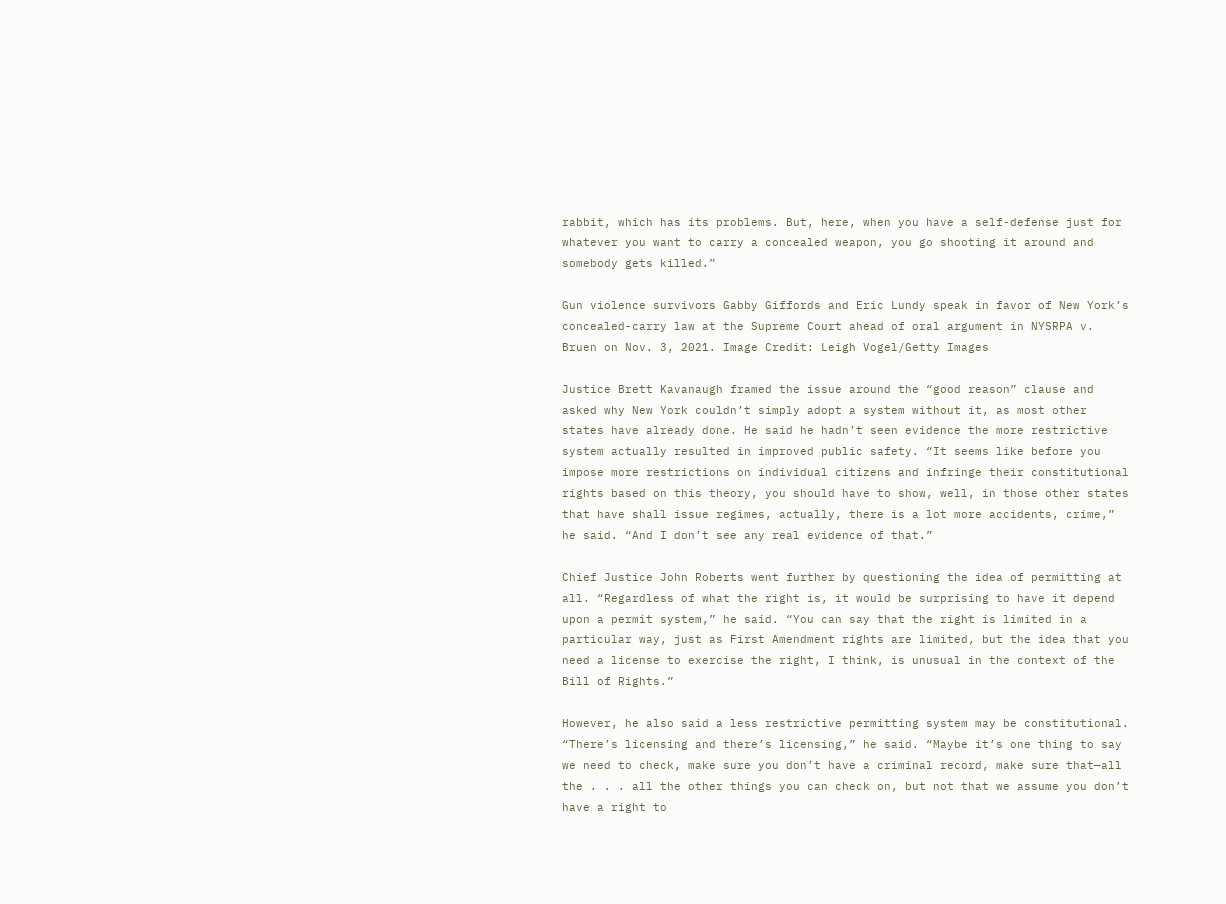rabbit, which has its problems. But, here, when you have a self-defense just for whatever you want to carry a concealed weapon, you go shooting it around and somebody gets killed.”

Gun violence survivors Gabby Giffords and Eric Lundy speak in favor of New York’s concealed-carry law at the Supreme Court ahead of oral argument in NYSRPA v. Bruen on Nov. 3, 2021. Image Credit: Leigh Vogel/Getty Images

Justice Brett Kavanaugh framed the issue around the “good reason” clause and asked why New York couldn’t simply adopt a system without it, as most other states have already done. He said he hadn’t seen evidence the more restrictive system actually resulted in improved public safety. “It seems like before you impose more restrictions on individual citizens and infringe their constitutional rights based on this theory, you should have to show, well, in those other states that have shall issue regimes, actually, there is a lot more accidents, crime,” he said. “And I don’t see any real evidence of that.”

Chief Justice John Roberts went further by questioning the idea of permitting at all. “Regardless of what the right is, it would be surprising to have it depend upon a permit system,” he said. “You can say that the right is limited in a particular way, just as First Amendment rights are limited, but the idea that you need a license to exercise the right, I think, is unusual in the context of the Bill of Rights.”

However, he also said a less restrictive permitting system may be constitutional. “There’s licensing and there’s licensing,” he said. “Maybe it’s one thing to say we need to check, make sure you don’t have a criminal record, make sure that—all the . . . all the other things you can check on, but not that we assume you don’t have a right to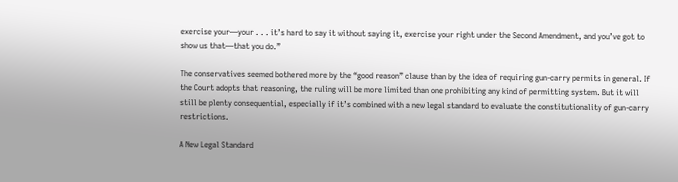exercise your—your . . . it’s hard to say it without saying it, exercise your right under the Second Amendment, and you’ve got to show us that—that you do.”

The conservatives seemed bothered more by the “good reason” clause than by the idea of requiring gun-carry permits in general. If the Court adopts that reasoning, the ruling will be more limited than one prohibiting any kind of permitting system. But it will still be plenty consequential, especially if it’s combined with a new legal standard to evaluate the constitutionality of gun-carry restrictions.

A New Legal Standard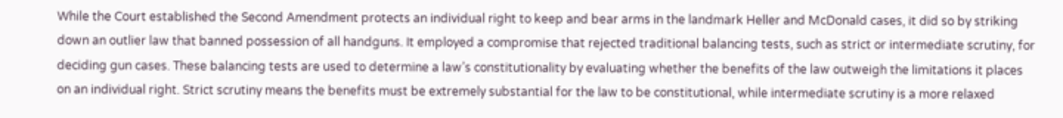While the Court established the Second Amendment protects an individual right to keep and bear arms in the landmark Heller and McDonald cases, it did so by striking down an outlier law that banned possession of all handguns. It employed a compromise that rejected traditional balancing tests, such as strict or intermediate scrutiny, for deciding gun cases. These balancing tests are used to determine a law’s constitutionality by evaluating whether the benefits of the law outweigh the limitations it places on an individual right. Strict scrutiny means the benefits must be extremely substantial for the law to be constitutional, while intermediate scrutiny is a more relaxed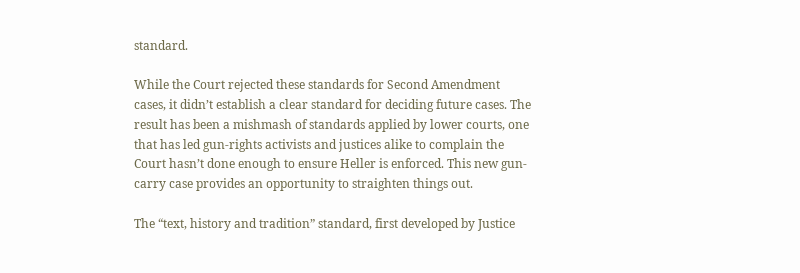standard.

While the Court rejected these standards for Second Amendment cases, it didn’t establish a clear standard for deciding future cases. The result has been a mishmash of standards applied by lower courts, one that has led gun-rights activists and justices alike to complain the Court hasn’t done enough to ensure Heller is enforced. This new gun-carry case provides an opportunity to straighten things out.

The “text, history and tradition” standard, first developed by Justice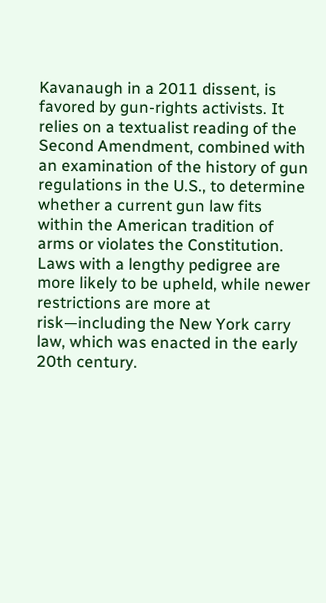Kavanaugh in a 2011 dissent, is favored by gun-rights activists. It relies on a textualist reading of the Second Amendment, combined with an examination of the history of gun regulations in the U.S., to determine whether a current gun law fits within the American tradition of arms or violates the Constitution. Laws with a lengthy pedigree are more likely to be upheld, while newer restrictions are more at risk—including the New York carry law, which was enacted in the early 20th century.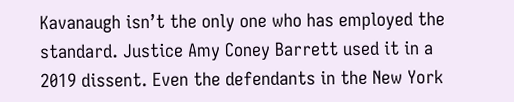Kavanaugh isn’t the only one who has employed the standard. Justice Amy Coney Barrett used it in a 2019 dissent. Even the defendants in the New York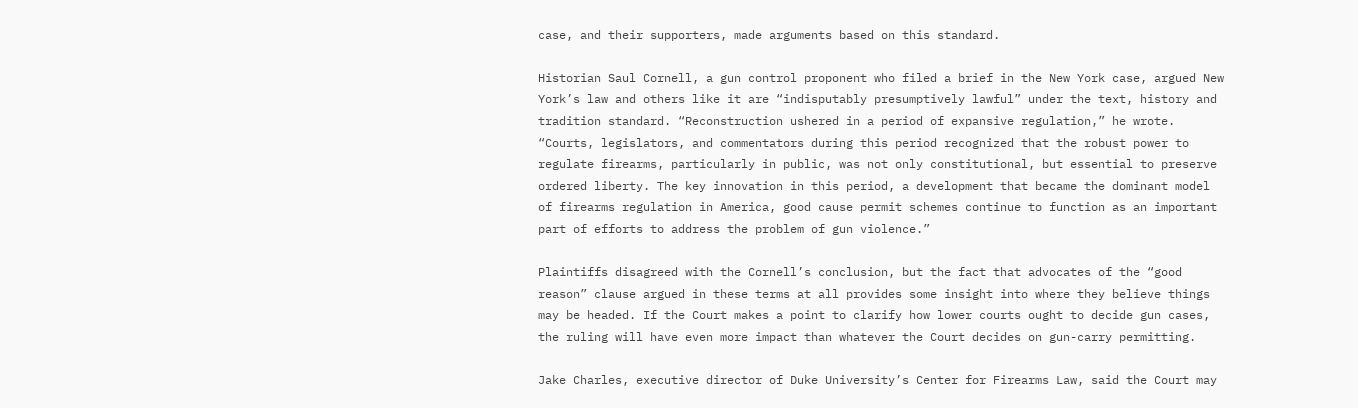case, and their supporters, made arguments based on this standard.

Historian Saul Cornell, a gun control proponent who filed a brief in the New York case, argued New York’s law and others like it are “indisputably presumptively lawful” under the text, history and tradition standard. “Reconstruction ushered in a period of expansive regulation,” he wrote. “Courts, legislators, and commentators during this period recognized that the robust power to regulate firearms, particularly in public, was not only constitutional, but essential to preserve ordered liberty. The key innovation in this period, a development that became the dominant model of firearms regulation in America, good cause permit schemes continue to function as an important part of efforts to address the problem of gun violence.”

Plaintiffs disagreed with the Cornell’s conclusion, but the fact that advocates of the “good reason” clause argued in these terms at all provides some insight into where they believe things may be headed. If the Court makes a point to clarify how lower courts ought to decide gun cases, the ruling will have even more impact than whatever the Court decides on gun-carry permitting.

Jake Charles, executive director of Duke University’s Center for Firearms Law, said the Court may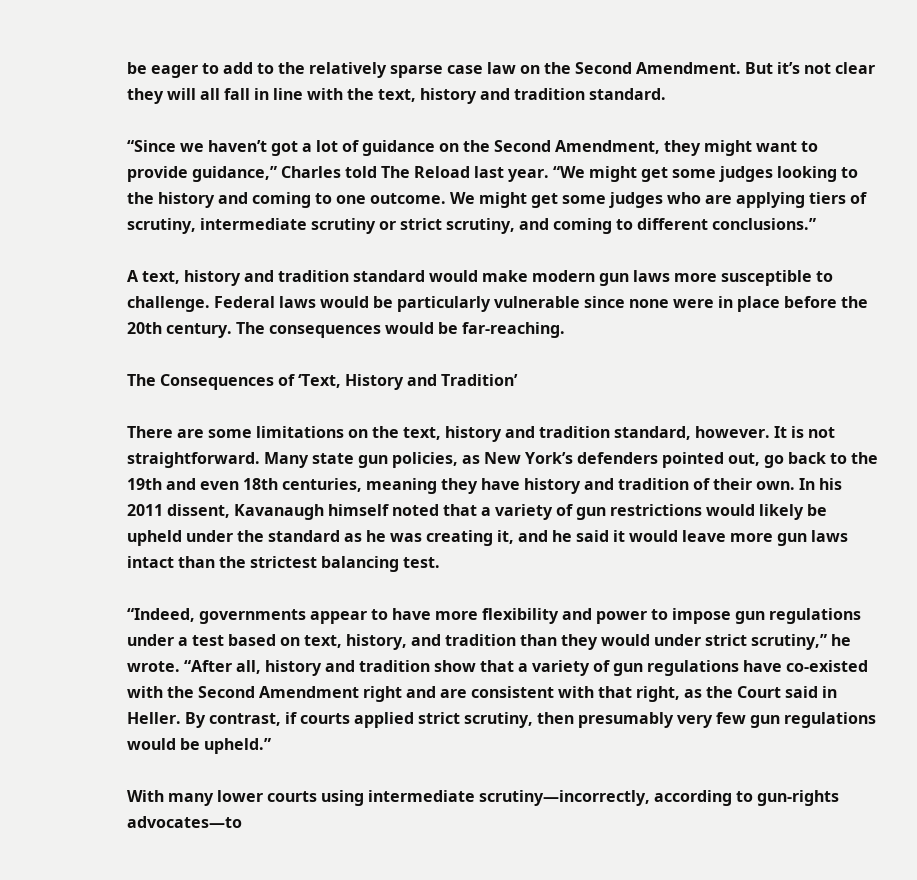be eager to add to the relatively sparse case law on the Second Amendment. But it’s not clear they will all fall in line with the text, history and tradition standard.

“Since we haven’t got a lot of guidance on the Second Amendment, they might want to provide guidance,” Charles told The Reload last year. “We might get some judges looking to the history and coming to one outcome. We might get some judges who are applying tiers of scrutiny, intermediate scrutiny or strict scrutiny, and coming to different conclusions.”

A text, history and tradition standard would make modern gun laws more susceptible to challenge. Federal laws would be particularly vulnerable since none were in place before the 20th century. The consequences would be far-reaching.

The Consequences of ‘Text, History and Tradition’

There are some limitations on the text, history and tradition standard, however. It is not straightforward. Many state gun policies, as New York’s defenders pointed out, go back to the 19th and even 18th centuries, meaning they have history and tradition of their own. In his 2011 dissent, Kavanaugh himself noted that a variety of gun restrictions would likely be upheld under the standard as he was creating it, and he said it would leave more gun laws intact than the strictest balancing test.

“Indeed, governments appear to have more flexibility and power to impose gun regulations under a test based on text, history, and tradition than they would under strict scrutiny,” he wrote. “After all, history and tradition show that a variety of gun regulations have co-existed with the Second Amendment right and are consistent with that right, as the Court said in Heller. By contrast, if courts applied strict scrutiny, then presumably very few gun regulations would be upheld.”

With many lower courts using intermediate scrutiny—incorrectly, according to gun-rights advocates—to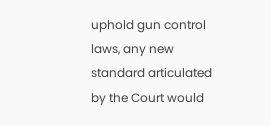uphold gun control laws, any new standard articulated by the Court would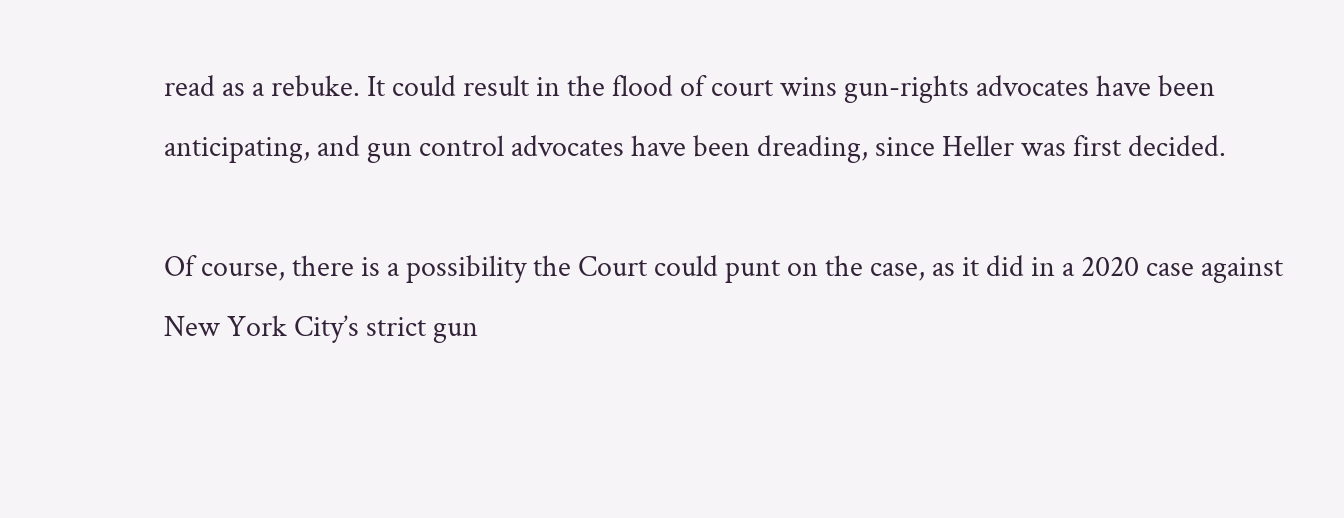read as a rebuke. It could result in the flood of court wins gun-rights advocates have been anticipating, and gun control advocates have been dreading, since Heller was first decided.

Of course, there is a possibility the Court could punt on the case, as it did in a 2020 case against New York City’s strict gun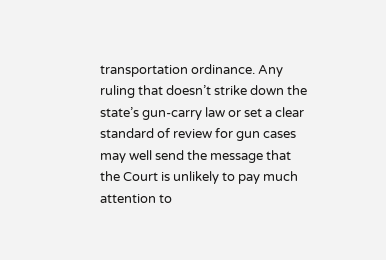transportation ordinance. Any ruling that doesn’t strike down the state’s gun-carry law or set a clear standard of review for gun cases may well send the message that the Court is unlikely to pay much attention to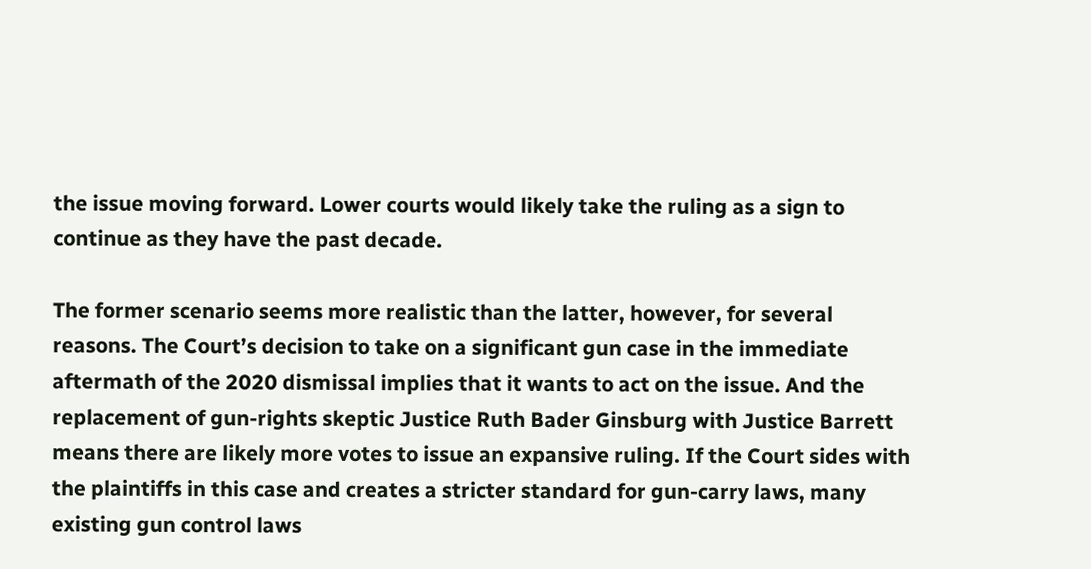the issue moving forward. Lower courts would likely take the ruling as a sign to continue as they have the past decade.

The former scenario seems more realistic than the latter, however, for several reasons. The Court’s decision to take on a significant gun case in the immediate aftermath of the 2020 dismissal implies that it wants to act on the issue. And the replacement of gun-rights skeptic Justice Ruth Bader Ginsburg with Justice Barrett means there are likely more votes to issue an expansive ruling. If the Court sides with the plaintiffs in this case and creates a stricter standard for gun-carry laws, many existing gun control laws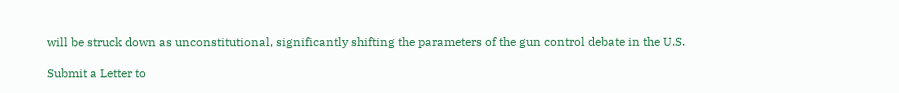will be struck down as unconstitutional, significantly shifting the parameters of the gun control debate in the U.S.

Submit a Letter to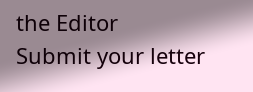the Editor
Submit your letter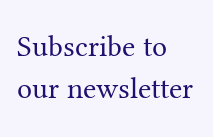Subscribe to our newsletter